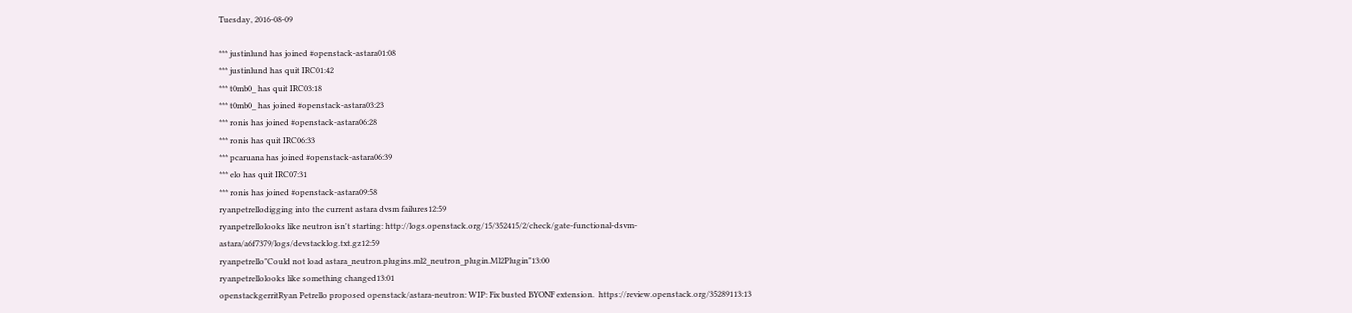Tuesday, 2016-08-09

*** justinlund has joined #openstack-astara01:08
*** justinlund has quit IRC01:42
*** t0mb0_ has quit IRC03:18
*** t0mb0_ has joined #openstack-astara03:23
*** ronis has joined #openstack-astara06:28
*** ronis has quit IRC06:33
*** pcaruana has joined #openstack-astara06:39
*** elo has quit IRC07:31
*** ronis has joined #openstack-astara09:58
ryanpetrellodigging into the current astara dvsm failures12:59
ryanpetrellolooks like neutron isn't starting: http://logs.openstack.org/15/352415/2/check/gate-functional-dsvm-astara/a6f7379/logs/devstacklog.txt.gz12:59
ryanpetrello"Could not load astara_neutron.plugins.ml2_neutron_plugin.Ml2Plugin"13:00
ryanpetrellolooks like something changed13:01
openstackgerritRyan Petrello proposed openstack/astara-neutron: WIP: Fix busted BYONF extension.  https://review.openstack.org/35289113:13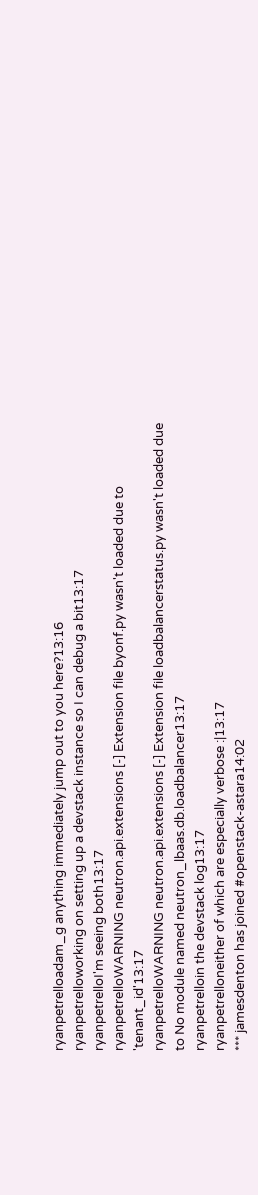ryanpetrelloadam_g anything immediately jump out to you here?13:16
ryanpetrelloworking on setting up a devstack instance so I can debug a bit13:17
ryanpetrelloI'm seeing both13:17
ryanpetrelloWARNING neutron.api.extensions [-] Extension file byonf.py wasn't loaded due to 'tenant_id'13:17
ryanpetrelloWARNING neutron.api.extensions [-] Extension file loadbalancerstatus.py wasn't loaded due to No module named neutron_lbaas.db.loadbalancer13:17
ryanpetrelloin the devstack log13:17
ryanpetrelloneither of which are especially verbose :|13:17
*** jamesdenton has joined #openstack-astara14:02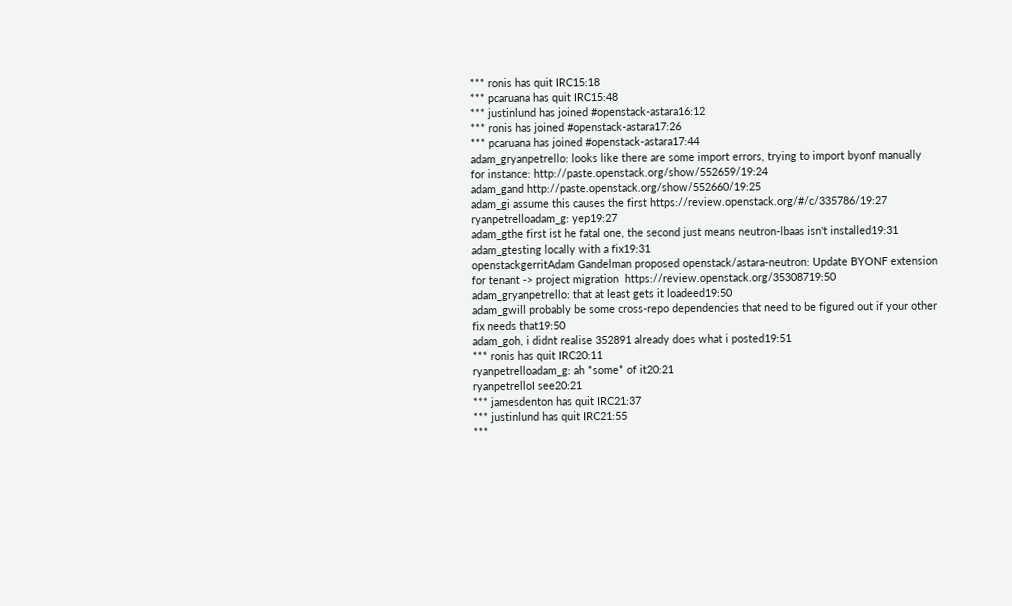*** ronis has quit IRC15:18
*** pcaruana has quit IRC15:48
*** justinlund has joined #openstack-astara16:12
*** ronis has joined #openstack-astara17:26
*** pcaruana has joined #openstack-astara17:44
adam_gryanpetrello: looks like there are some import errors, trying to import byonf manually for instance: http://paste.openstack.org/show/552659/19:24
adam_gand http://paste.openstack.org/show/552660/19:25
adam_gi assume this causes the first https://review.openstack.org/#/c/335786/19:27
ryanpetrelloadam_g: yep19:27
adam_gthe first ist he fatal one, the second just means neutron-lbaas isn't installed19:31
adam_gtesting locally with a fix19:31
openstackgerritAdam Gandelman proposed openstack/astara-neutron: Update BYONF extension for tenant -> project migration  https://review.openstack.org/35308719:50
adam_gryanpetrello: that at least gets it loadeed19:50
adam_gwill probably be some cross-repo dependencies that need to be figured out if your other fix needs that19:50
adam_goh, i didnt realise 352891 already does what i posted19:51
*** ronis has quit IRC20:11
ryanpetrelloadam_g: ah *some* of it20:21
ryanpetrelloI see20:21
*** jamesdenton has quit IRC21:37
*** justinlund has quit IRC21:55
***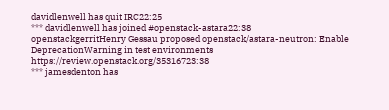davidlenwell has quit IRC22:25
*** davidlenwell has joined #openstack-astara22:38
openstackgerritHenry Gessau proposed openstack/astara-neutron: Enable DeprecationWarning in test environments  https://review.openstack.org/35316723:38
*** jamesdenton has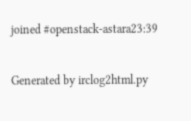joined #openstack-astara23:39

Generated by irclog2html.py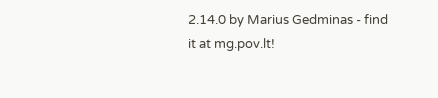2.14.0 by Marius Gedminas - find it at mg.pov.lt!